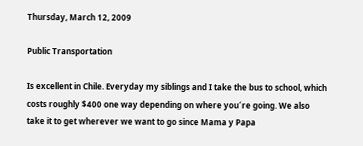Thursday, March 12, 2009

Public Transportation

Is excellent in Chile. Everyday my siblings and I take the bus to school, which costs roughly $400 one way depending on where you´re going. We also take it to get wherever we want to go since Mama y Papa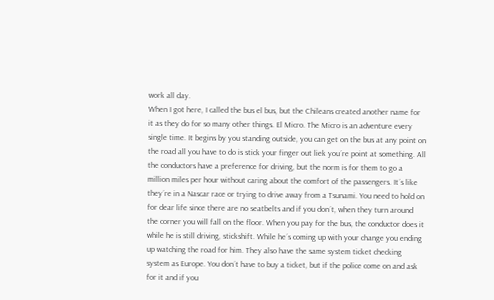work all day.
When I got here, I called the bus el bus, but the Chileans created another name for it as they do for so many other things. El Micro. The Micro is an adventure every single time. It begins by you standing outside, you can get on the bus at any point on the road all you have to do is stick your finger out liek you´re point at something. All the conductors have a preference for driving, but the norm is for them to go a million miles per hour without caring about the comfort of the passengers. It´s like they´re in a Nascar race or trying to drive away from a Tsunami. You need to hold on for dear life since there are no seatbelts and if you don´t, when they turn around the corner you will fall on the floor. When you pay for the bus, the conductor does it while he is still driving, stickshift. While he´s coming up with your change you ending up watching the road for him. They also have the same system ticket checking system as Europe. You don´t have to buy a ticket, but if the police come on and ask for it and if you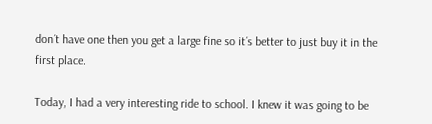don´t have one then you get a large fine so it´s better to just buy it in the first place.

Today, I had a very interesting ride to school. I knew it was going to be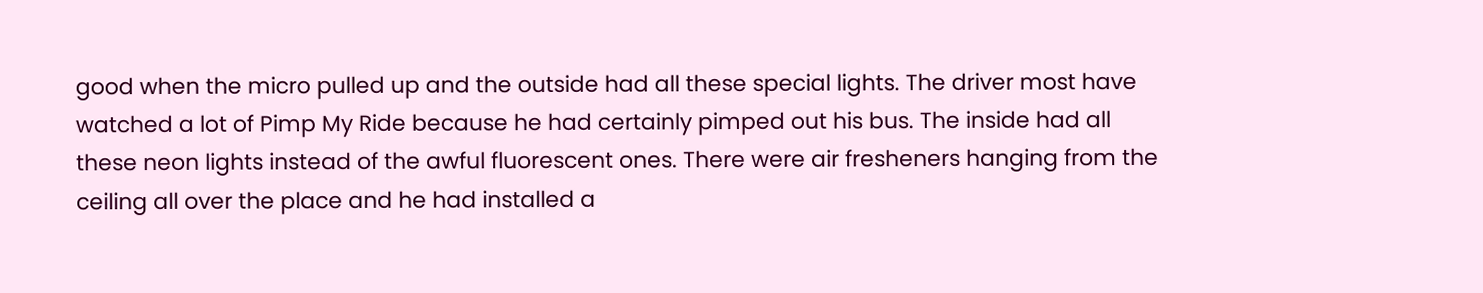good when the micro pulled up and the outside had all these special lights. The driver most have watched a lot of Pimp My Ride because he had certainly pimped out his bus. The inside had all these neon lights instead of the awful fluorescent ones. There were air fresheners hanging from the ceiling all over the place and he had installed a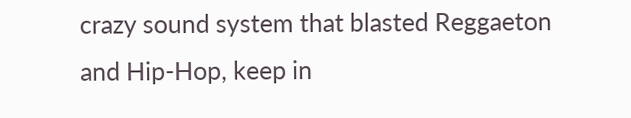crazy sound system that blasted Reggaeton and Hip-Hop, keep in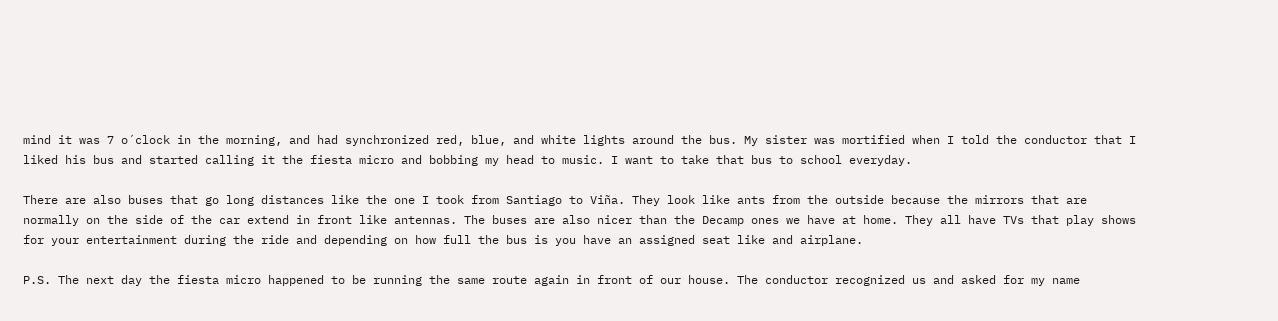mind it was 7 o´clock in the morning, and had synchronized red, blue, and white lights around the bus. My sister was mortified when I told the conductor that I liked his bus and started calling it the fiesta micro and bobbing my head to music. I want to take that bus to school everyday.

There are also buses that go long distances like the one I took from Santiago to Viña. They look like ants from the outside because the mirrors that are normally on the side of the car extend in front like antennas. The buses are also nicer than the Decamp ones we have at home. They all have TVs that play shows for your entertainment during the ride and depending on how full the bus is you have an assigned seat like and airplane.

P.S. The next day the fiesta micro happened to be running the same route again in front of our house. The conductor recognized us and asked for my name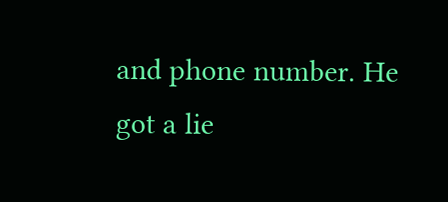and phone number. He got a lie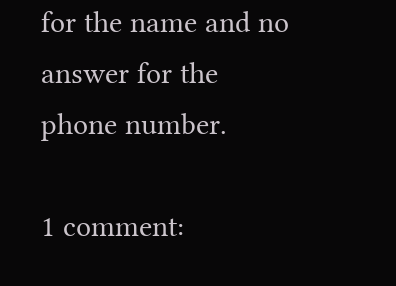for the name and no answer for the phone number.

1 comment: